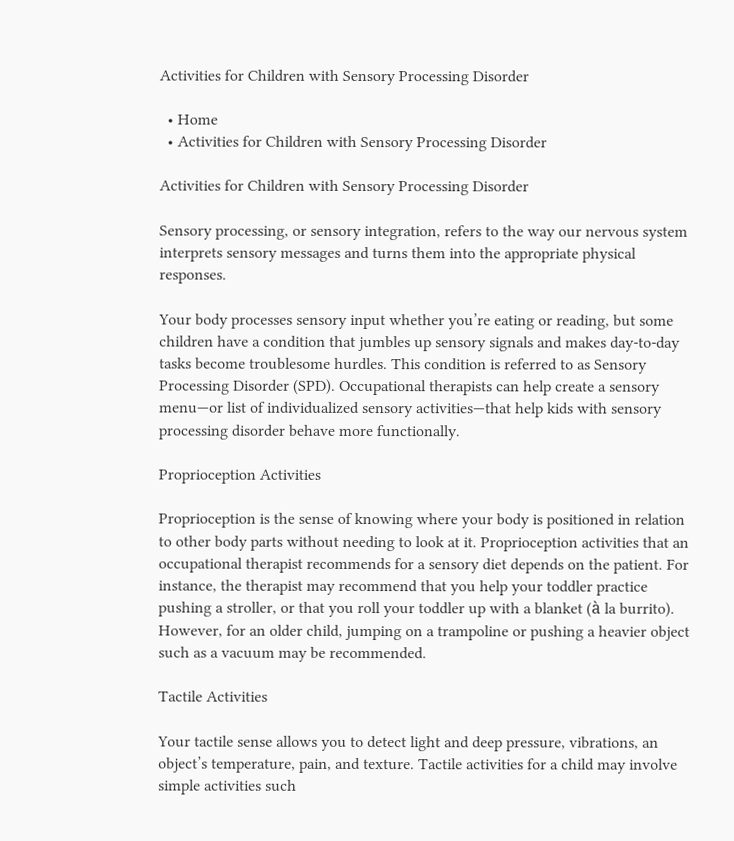Activities for Children with Sensory Processing Disorder

  • Home
  • Activities for Children with Sensory Processing Disorder

Activities for Children with Sensory Processing Disorder

Sensory processing, or sensory integration, refers to the way our nervous system interprets sensory messages and turns them into the appropriate physical responses.

Your body processes sensory input whether you’re eating or reading, but some children have a condition that jumbles up sensory signals and makes day-to-day tasks become troublesome hurdles. This condition is referred to as Sensory Processing Disorder (SPD). Occupational therapists can help create a sensory menu—or list of individualized sensory activities—that help kids with sensory processing disorder behave more functionally.

Proprioception Activities

Proprioception is the sense of knowing where your body is positioned in relation to other body parts without needing to look at it. Proprioception activities that an occupational therapist recommends for a sensory diet depends on the patient. For instance, the therapist may recommend that you help your toddler practice pushing a stroller, or that you roll your toddler up with a blanket (à la burrito). However, for an older child, jumping on a trampoline or pushing a heavier object such as a vacuum may be recommended.

Tactile Activities

Your tactile sense allows you to detect light and deep pressure, vibrations, an object’s temperature, pain, and texture. Tactile activities for a child may involve simple activities such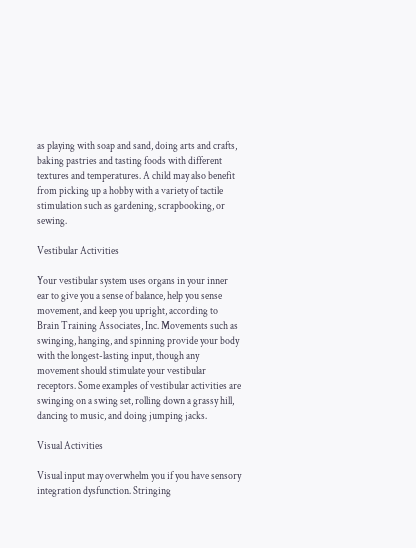as playing with soap and sand, doing arts and crafts, baking pastries and tasting foods with different textures and temperatures. A child may also benefit from picking up a hobby with a variety of tactile stimulation such as gardening, scrapbooking, or sewing.

Vestibular Activities

Your vestibular system uses organs in your inner ear to give you a sense of balance, help you sense movement, and keep you upright, according to Brain Training Associates, Inc. Movements such as swinging, hanging, and spinning provide your body with the longest-lasting input, though any movement should stimulate your vestibular receptors. Some examples of vestibular activities are swinging on a swing set, rolling down a grassy hill, dancing to music, and doing jumping jacks.

Visual Activities

Visual input may overwhelm you if you have sensory integration dysfunction. Stringing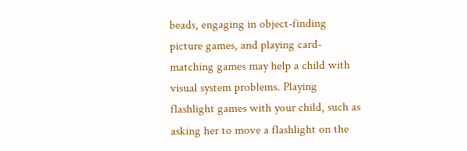beads, engaging in object-finding picture games, and playing card-matching games may help a child with visual system problems. Playing flashlight games with your child, such as asking her to move a flashlight on the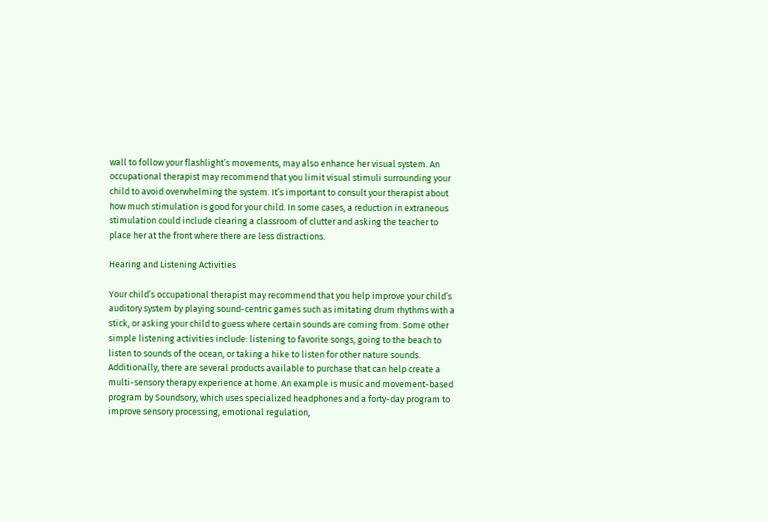wall to follow your flashlight’s movements, may also enhance her visual system. An occupational therapist may recommend that you limit visual stimuli surrounding your child to avoid overwhelming the system. It’s important to consult your therapist about how much stimulation is good for your child. In some cases, a reduction in extraneous stimulation could include clearing a classroom of clutter and asking the teacher to place her at the front where there are less distractions.

Hearing and Listening Activities

Your child’s occupational therapist may recommend that you help improve your child’s auditory system by playing sound-centric games such as imitating drum rhythms with a stick, or asking your child to guess where certain sounds are coming from. Some other simple listening activities include: listening to favorite songs, going to the beach to listen to sounds of the ocean, or taking a hike to listen for other nature sounds. Additionally, there are several products available to purchase that can help create a multi-sensory therapy experience at home. An example is music and movement-based program by Soundsory, which uses specialized headphones and a forty-day program to improve sensory processing, emotional regulation,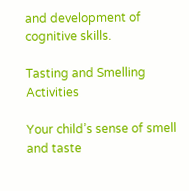and development of cognitive skills.

Tasting and Smelling Activities

Your child’s sense of smell and taste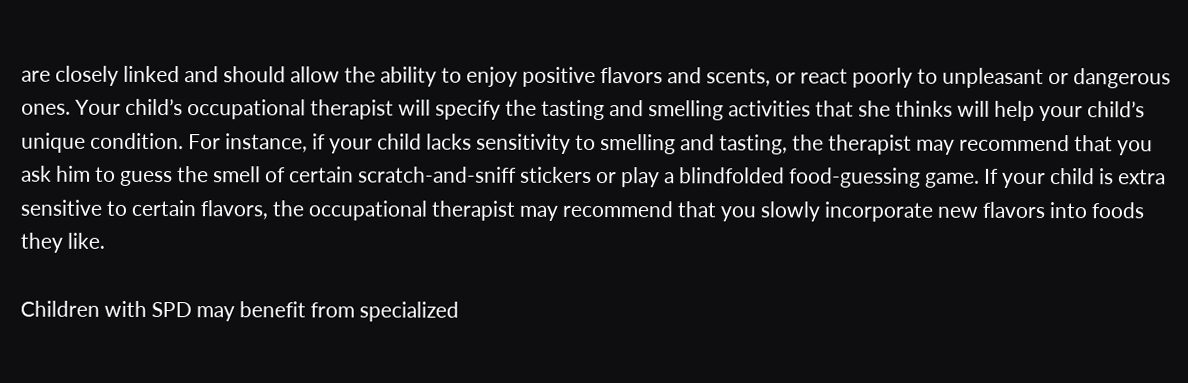are closely linked and should allow the ability to enjoy positive flavors and scents, or react poorly to unpleasant or dangerous ones. Your child’s occupational therapist will specify the tasting and smelling activities that she thinks will help your child’s unique condition. For instance, if your child lacks sensitivity to smelling and tasting, the therapist may recommend that you ask him to guess the smell of certain scratch-and-sniff stickers or play a blindfolded food-guessing game. If your child is extra sensitive to certain flavors, the occupational therapist may recommend that you slowly incorporate new flavors into foods they like.

Children with SPD may benefit from specialized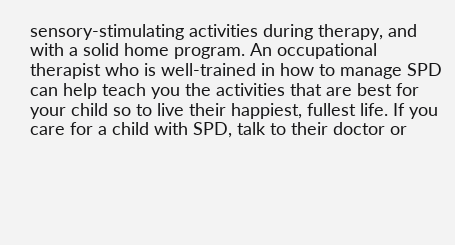sensory-stimulating activities during therapy, and with a solid home program. An occupational therapist who is well-trained in how to manage SPD can help teach you the activities that are best for your child so to live their happiest, fullest life. If you care for a child with SPD, talk to their doctor or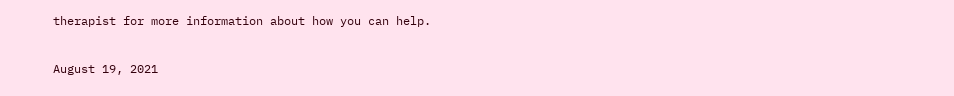therapist for more information about how you can help.

August 19, 2021